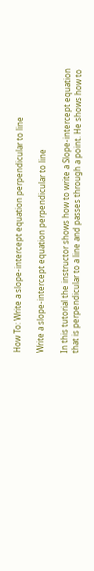How To: Write a slope-intercept equation perpendicular to line

Write a slope-intercept equation perpendicular to line

In this tutorial the instructor shows how to write a Slope-intercept equation that is perpendicular to a line and passes through a point. He shows how to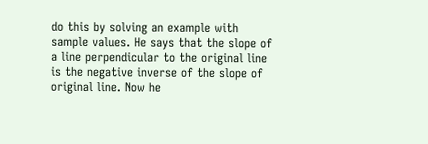do this by solving an example with sample values. He says that the slope of a line perpendicular to the original line is the negative inverse of the slope of original line. Now he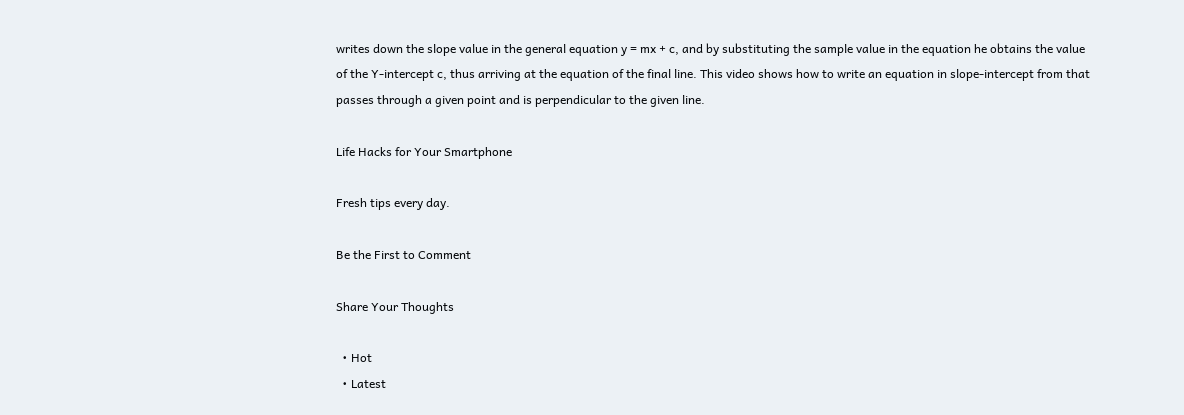writes down the slope value in the general equation y = mx + c, and by substituting the sample value in the equation he obtains the value of the Y-intercept c, thus arriving at the equation of the final line. This video shows how to write an equation in slope-intercept from that passes through a given point and is perpendicular to the given line.

Life Hacks for Your Smartphone

Fresh tips every day.

Be the First to Comment

Share Your Thoughts

  • Hot
  • Latest